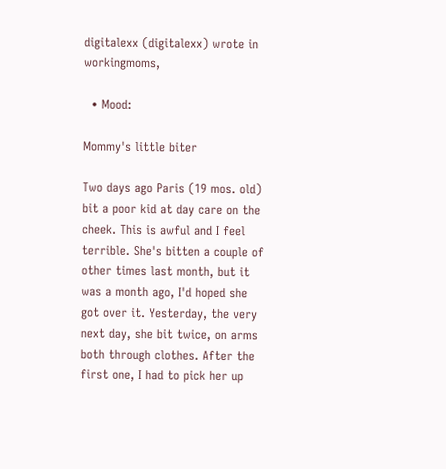digitalexx (digitalexx) wrote in workingmoms,

  • Mood:

Mommy's little biter

Two days ago Paris (19 mos. old) bit a poor kid at day care on the cheek. This is awful and I feel terrible. She's bitten a couple of other times last month, but it was a month ago, I'd hoped she got over it. Yesterday, the very next day, she bit twice, on arms both through clothes. After the first one, I had to pick her up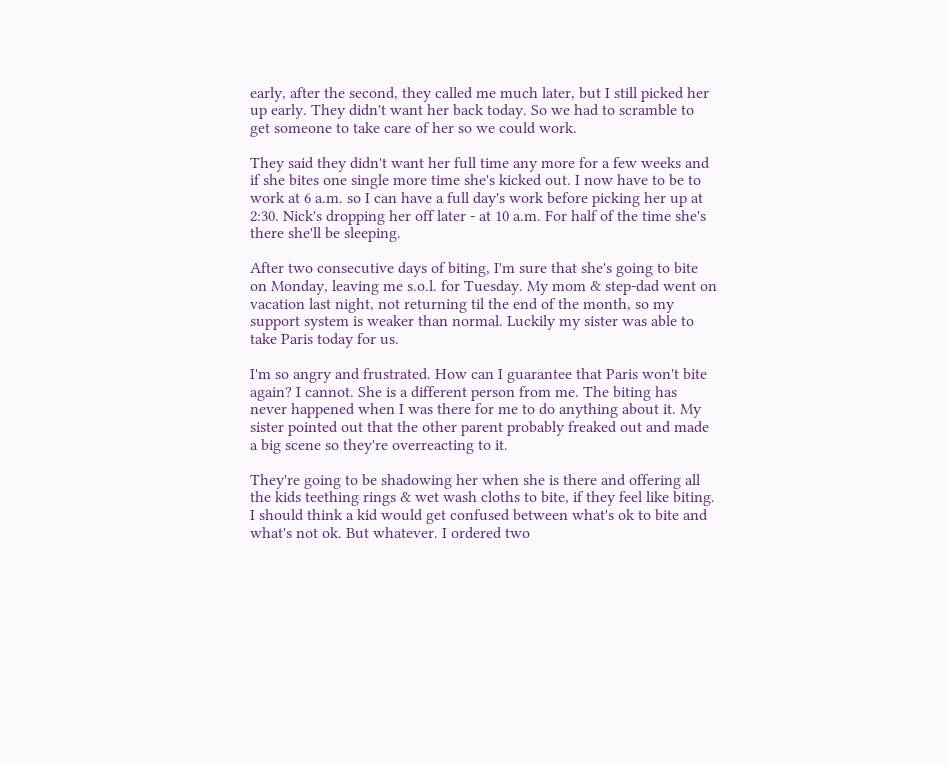early, after the second, they called me much later, but I still picked her up early. They didn't want her back today. So we had to scramble to get someone to take care of her so we could work.

They said they didn't want her full time any more for a few weeks and if she bites one single more time she's kicked out. I now have to be to work at 6 a.m. so I can have a full day's work before picking her up at 2:30. Nick's dropping her off later - at 10 a.m. For half of the time she's there she'll be sleeping.

After two consecutive days of biting, I'm sure that she's going to bite on Monday, leaving me s.o.l. for Tuesday. My mom & step-dad went on vacation last night, not returning til the end of the month, so my support system is weaker than normal. Luckily my sister was able to take Paris today for us.

I'm so angry and frustrated. How can I guarantee that Paris won't bite again? I cannot. She is a different person from me. The biting has never happened when I was there for me to do anything about it. My sister pointed out that the other parent probably freaked out and made a big scene so they're overreacting to it.

They're going to be shadowing her when she is there and offering all the kids teething rings & wet wash cloths to bite, if they feel like biting. I should think a kid would get confused between what's ok to bite and what's not ok. But whatever. I ordered two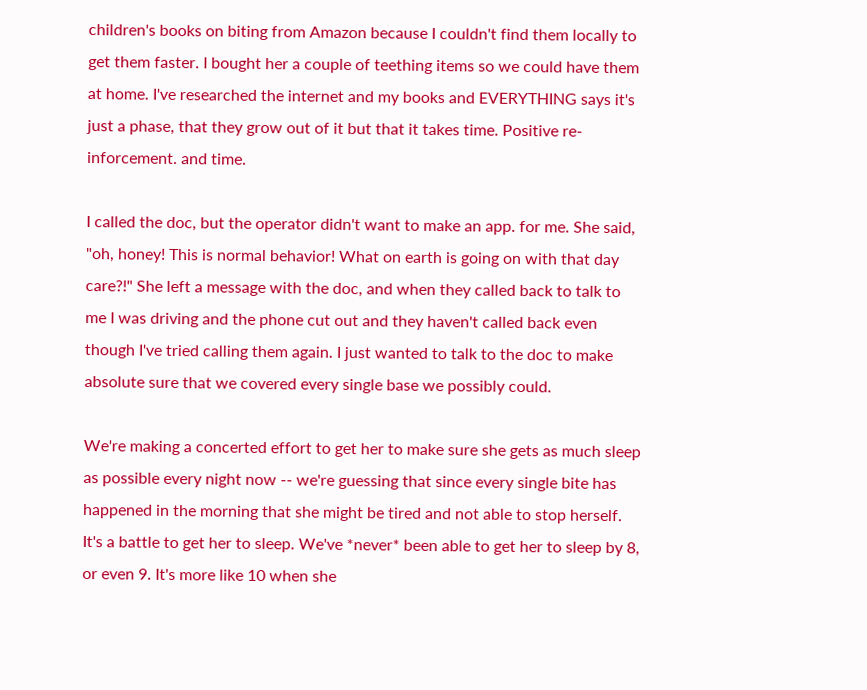children's books on biting from Amazon because I couldn't find them locally to get them faster. I bought her a couple of teething items so we could have them at home. I've researched the internet and my books and EVERYTHING says it's just a phase, that they grow out of it but that it takes time. Positive re-inforcement. and time.

I called the doc, but the operator didn't want to make an app. for me. She said, "oh, honey! This is normal behavior! What on earth is going on with that day care?!" She left a message with the doc, and when they called back to talk to me I was driving and the phone cut out and they haven't called back even though I've tried calling them again. I just wanted to talk to the doc to make absolute sure that we covered every single base we possibly could.

We're making a concerted effort to get her to make sure she gets as much sleep as possible every night now -- we're guessing that since every single bite has happened in the morning that she might be tired and not able to stop herself. It's a battle to get her to sleep. We've *never* been able to get her to sleep by 8, or even 9. It's more like 10 when she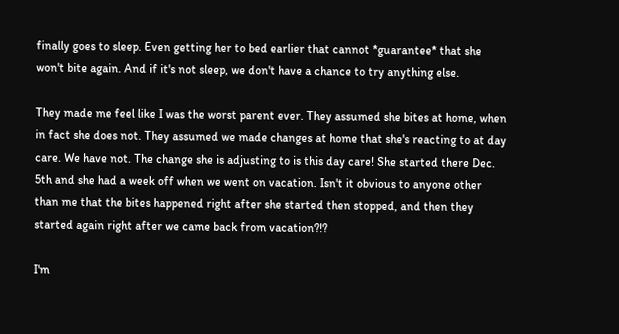finally goes to sleep. Even getting her to bed earlier that cannot *guarantee* that she won't bite again. And if it's not sleep, we don't have a chance to try anything else.

They made me feel like I was the worst parent ever. They assumed she bites at home, when in fact she does not. They assumed we made changes at home that she's reacting to at day care. We have not. The change she is adjusting to is this day care! She started there Dec. 5th and she had a week off when we went on vacation. Isn't it obvious to anyone other than me that the bites happened right after she started then stopped, and then they started again right after we came back from vacation?!?

I'm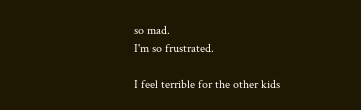so mad.
I'm so frustrated.

I feel terrible for the other kids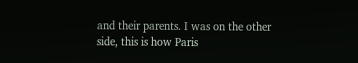and their parents. I was on the other side, this is how Paris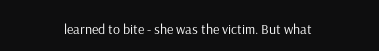learned to bite - she was the victim. But what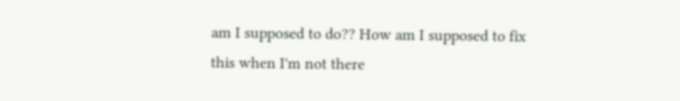am I supposed to do?? How am I supposed to fix this when I'm not there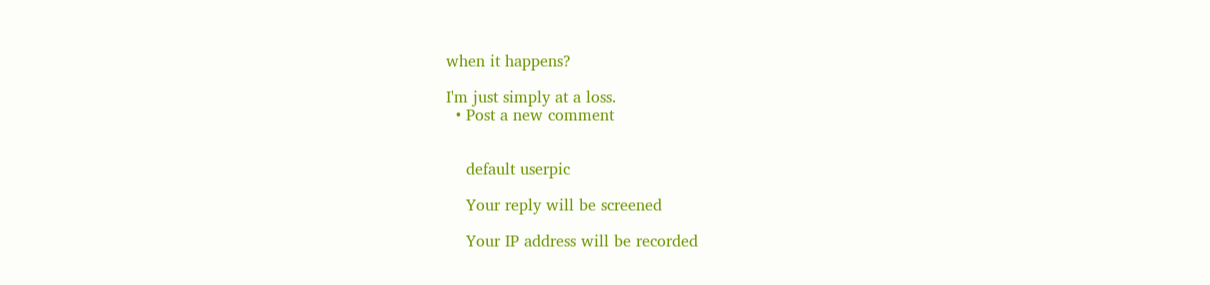when it happens?

I'm just simply at a loss.
  • Post a new comment


    default userpic

    Your reply will be screened

    Your IP address will be recorded